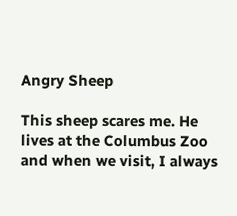Angry Sheep

This sheep scares me. He lives at the Columbus Zoo and when we visit, I always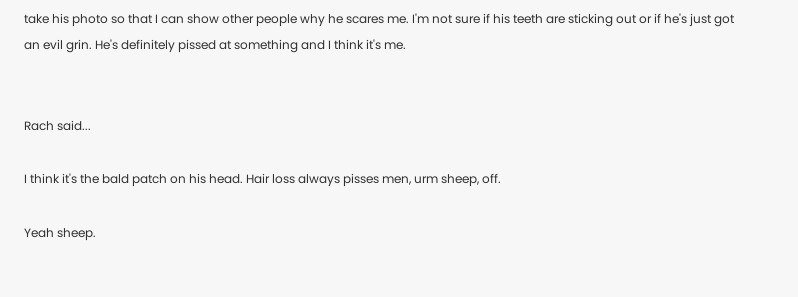take his photo so that I can show other people why he scares me. I'm not sure if his teeth are sticking out or if he's just got an evil grin. He's definitely pissed at something and I think it's me.


Rach said...

I think it's the bald patch on his head. Hair loss always pisses men, urm sheep, off.

Yeah sheep.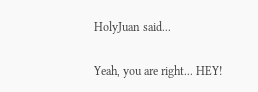HolyJuan said...

Yeah, you are right... HEY!